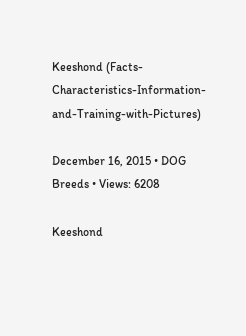Keeshond (Facts-Characteristics-Information-and-Training-with-Pictures)

December 16, 2015 • DOG Breeds • Views: 6208

Keeshond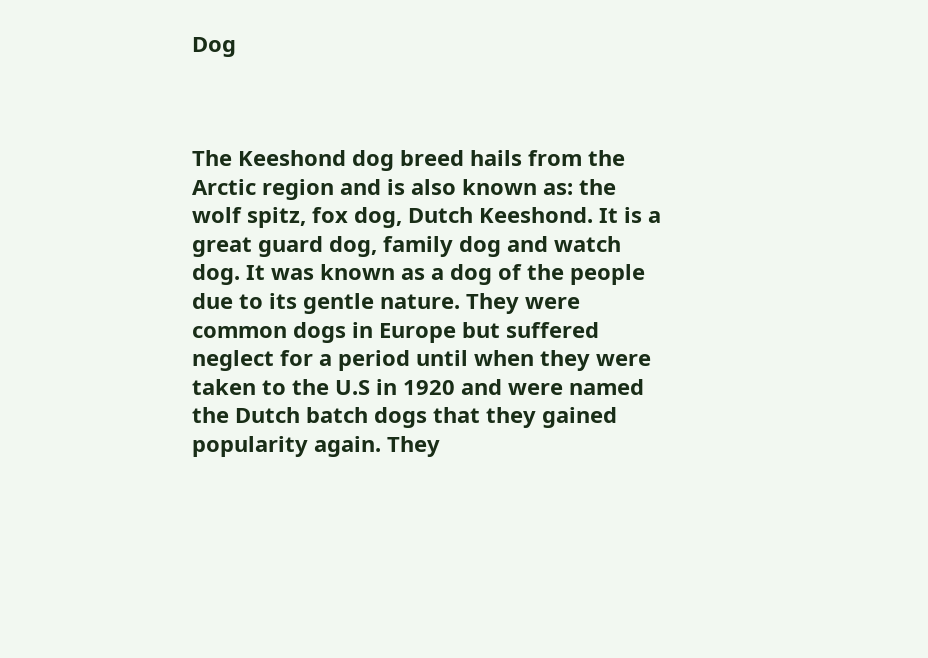Dog



The Keeshond dog breed hails from the Arctic region and is also known as: the wolf spitz, fox dog, Dutch Keeshond. It is a great guard dog, family dog and watch dog. It was known as a dog of the people due to its gentle nature. They were common dogs in Europe but suffered neglect for a period until when they were taken to the U.S in 1920 and were named the Dutch batch dogs that they gained popularity again. They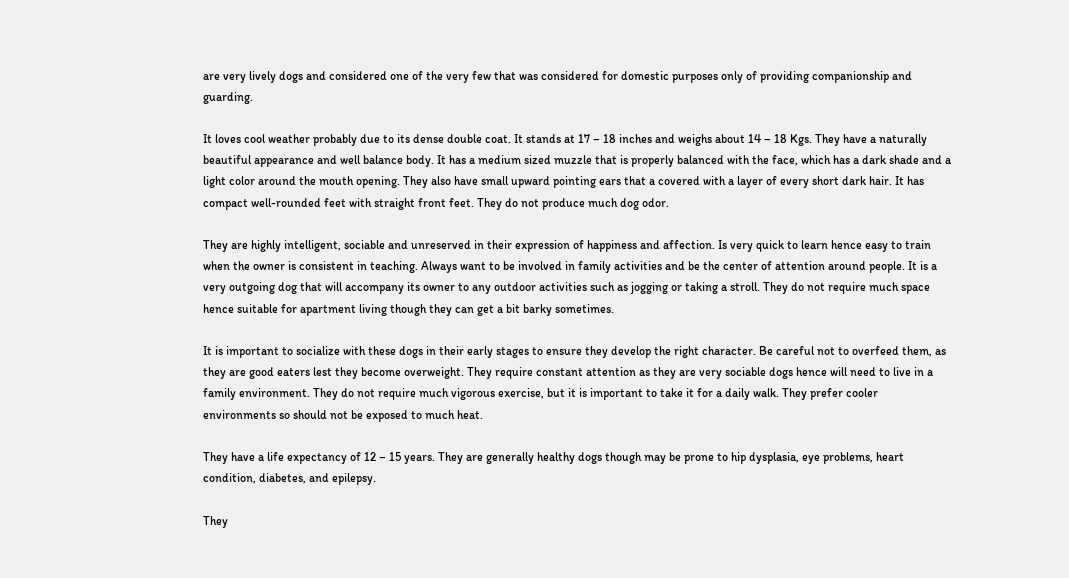are very lively dogs and considered one of the very few that was considered for domestic purposes only of providing companionship and guarding.

It loves cool weather probably due to its dense double coat. It stands at 17 – 18 inches and weighs about 14 – 18 Kgs. They have a naturally beautiful appearance and well balance body. It has a medium sized muzzle that is properly balanced with the face, which has a dark shade and a light color around the mouth opening. They also have small upward pointing ears that a covered with a layer of every short dark hair. It has compact well-rounded feet with straight front feet. They do not produce much dog odor.

They are highly intelligent, sociable and unreserved in their expression of happiness and affection. Is very quick to learn hence easy to train when the owner is consistent in teaching. Always want to be involved in family activities and be the center of attention around people. It is a very outgoing dog that will accompany its owner to any outdoor activities such as jogging or taking a stroll. They do not require much space hence suitable for apartment living though they can get a bit barky sometimes.

It is important to socialize with these dogs in their early stages to ensure they develop the right character. Be careful not to overfeed them, as they are good eaters lest they become overweight. They require constant attention as they are very sociable dogs hence will need to live in a family environment. They do not require much vigorous exercise, but it is important to take it for a daily walk. They prefer cooler environments so should not be exposed to much heat.

They have a life expectancy of 12 – 15 years. They are generally healthy dogs though may be prone to hip dysplasia, eye problems, heart condition, diabetes, and epilepsy.

They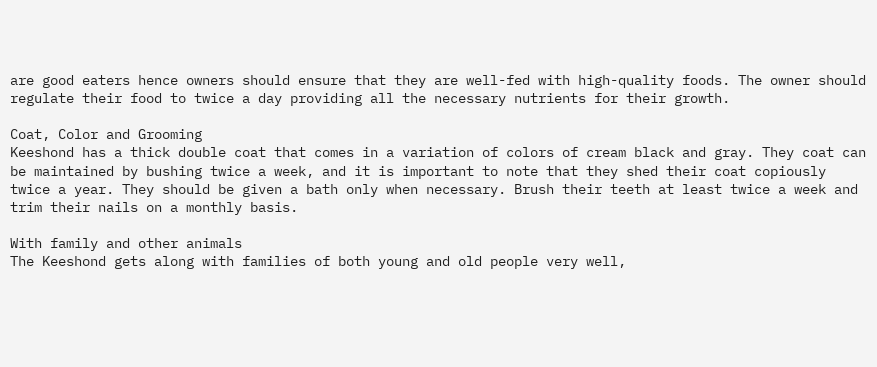are good eaters hence owners should ensure that they are well-fed with high-quality foods. The owner should regulate their food to twice a day providing all the necessary nutrients for their growth.

Coat, Color and Grooming
Keeshond has a thick double coat that comes in a variation of colors of cream black and gray. They coat can be maintained by bushing twice a week, and it is important to note that they shed their coat copiously twice a year. They should be given a bath only when necessary. Brush their teeth at least twice a week and trim their nails on a monthly basis.

With family and other animals
The Keeshond gets along with families of both young and old people very well,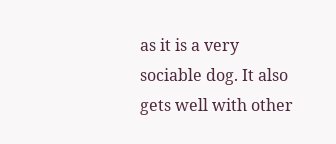as it is a very sociable dog. It also gets well with other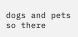dogs and pets so there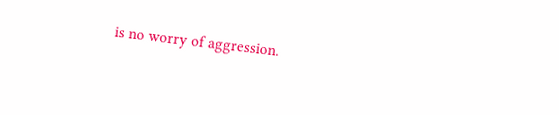is no worry of aggression.